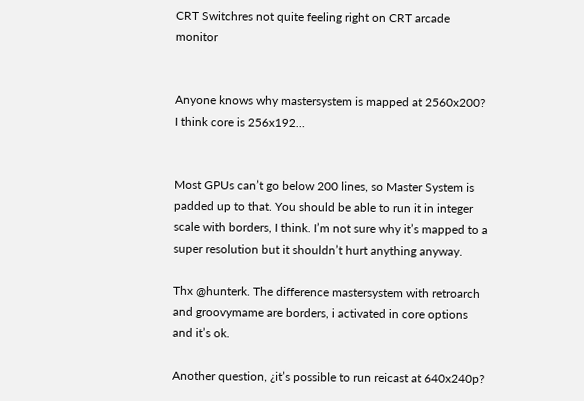CRT Switchres not quite feeling right on CRT arcade monitor


Anyone knows why mastersystem is mapped at 2560x200? I think core is 256x192…


Most GPUs can’t go below 200 lines, so Master System is padded up to that. You should be able to run it in integer scale with borders, I think. I’m not sure why it’s mapped to a super resolution but it shouldn’t hurt anything anyway.

Thx @hunterk. The difference mastersystem with retroarch and groovymame are borders, i activated in core options and it’s ok.

Another question, ¿it’s possible to run reicast at 640x240p?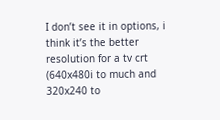I don’t see it in options, i think it’s the better resolution for a tv crt (640x480i to much and 320x240 to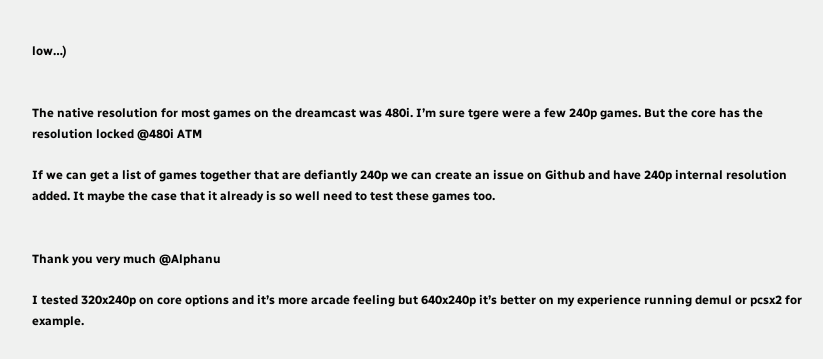low…)


The native resolution for most games on the dreamcast was 480i. I’m sure tgere were a few 240p games. But the core has the resolution locked @480i ATM

If we can get a list of games together that are defiantly 240p we can create an issue on Github and have 240p internal resolution added. It maybe the case that it already is so well need to test these games too.


Thank you very much @Alphanu

I tested 320x240p on core options and it’s more arcade feeling but 640x240p it’s better on my experience running demul or pcsx2 for example.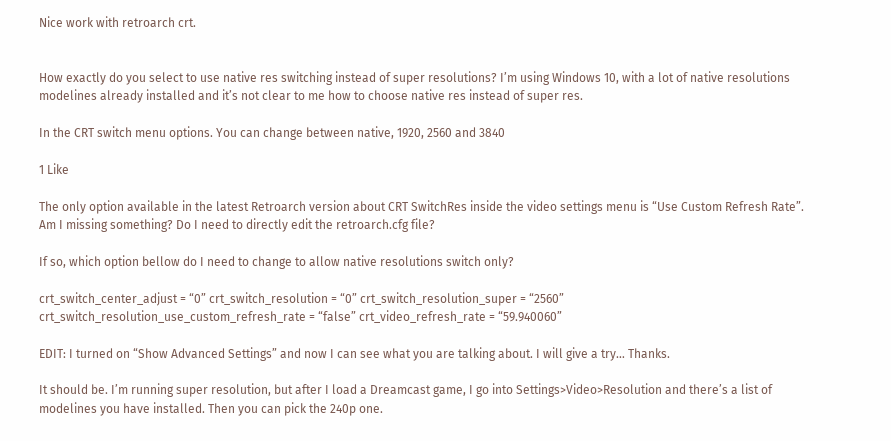Nice work with retroarch crt.


How exactly do you select to use native res switching instead of super resolutions? I’m using Windows 10, with a lot of native resolutions modelines already installed and it’s not clear to me how to choose native res instead of super res.

In the CRT switch menu options. You can change between native, 1920, 2560 and 3840

1 Like

The only option available in the latest Retroarch version about CRT SwitchRes inside the video settings menu is “Use Custom Refresh Rate”. Am I missing something? Do I need to directly edit the retroarch.cfg file?

If so, which option bellow do I need to change to allow native resolutions switch only?

crt_switch_center_adjust = “0” crt_switch_resolution = “0” crt_switch_resolution_super = “2560” crt_switch_resolution_use_custom_refresh_rate = “false” crt_video_refresh_rate = “59.940060”

EDIT: I turned on “Show Advanced Settings” and now I can see what you are talking about. I will give a try… Thanks.

It should be. I’m running super resolution, but after I load a Dreamcast game, I go into Settings>Video>Resolution and there’s a list of modelines you have installed. Then you can pick the 240p one.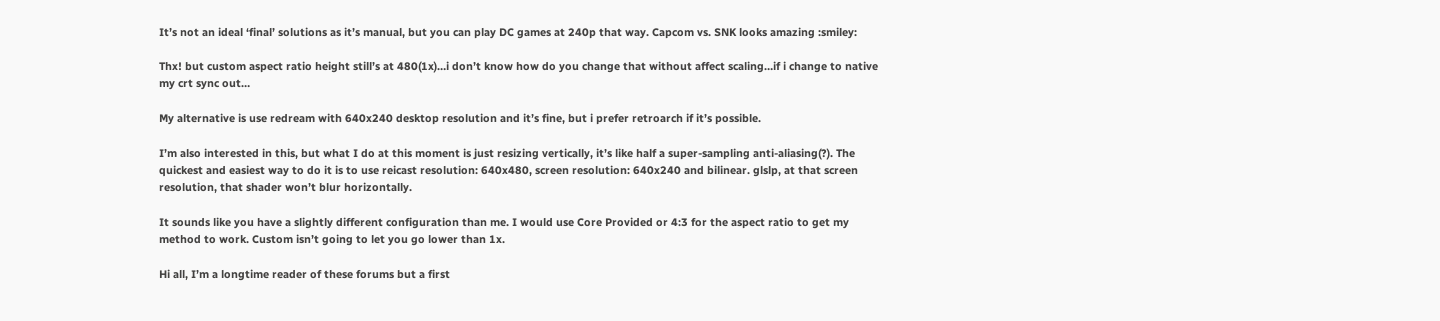It’s not an ideal ‘final’ solutions as it’s manual, but you can play DC games at 240p that way. Capcom vs. SNK looks amazing :smiley:

Thx! but custom aspect ratio height still’s at 480(1x)…i don’t know how do you change that without affect scaling…if i change to native my crt sync out…

My alternative is use redream with 640x240 desktop resolution and it’s fine, but i prefer retroarch if it’s possible.

I’m also interested in this, but what I do at this moment is just resizing vertically, it’s like half a super-sampling anti-aliasing(?). The quickest and easiest way to do it is to use reicast resolution: 640x480, screen resolution: 640x240 and bilinear. glslp, at that screen resolution, that shader won’t blur horizontally.

It sounds like you have a slightly different configuration than me. I would use Core Provided or 4:3 for the aspect ratio to get my method to work. Custom isn’t going to let you go lower than 1x.

Hi all, I’m a longtime reader of these forums but a first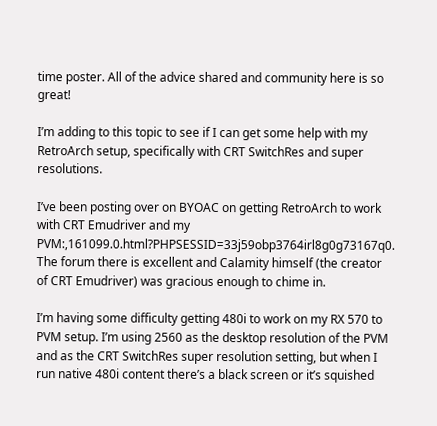time poster. All of the advice shared and community here is so great!

I’m adding to this topic to see if I can get some help with my RetroArch setup, specifically with CRT SwitchRes and super resolutions.

I’ve been posting over on BYOAC on getting RetroArch to work with CRT Emudriver and my PVM:,161099.0.html?PHPSESSID=33j59obp3764irl8g0g73167q0. The forum there is excellent and Calamity himself (the creator of CRT Emudriver) was gracious enough to chime in.

I’m having some difficulty getting 480i to work on my RX 570 to PVM setup. I’m using 2560 as the desktop resolution of the PVM and as the CRT SwitchRes super resolution setting, but when I run native 480i content there’s a black screen or it’s squished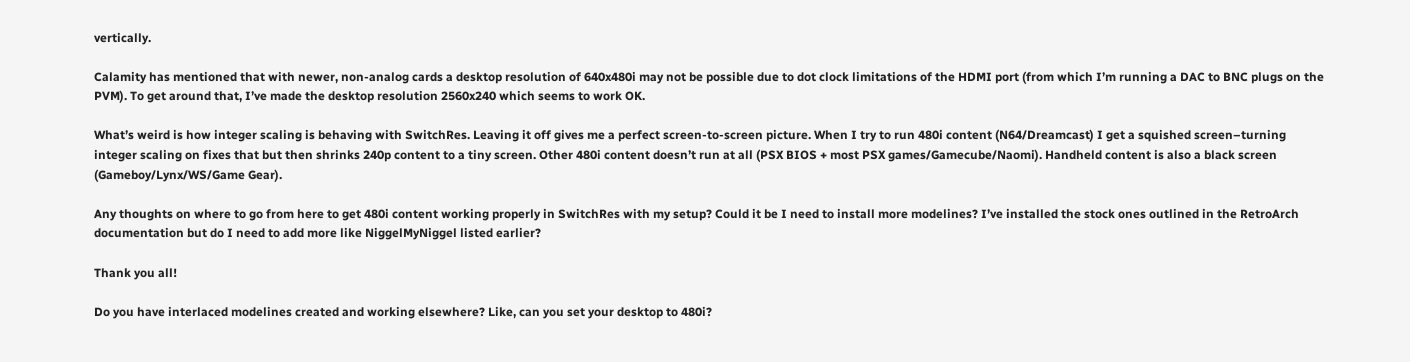vertically.

Calamity has mentioned that with newer, non-analog cards a desktop resolution of 640x480i may not be possible due to dot clock limitations of the HDMI port (from which I’m running a DAC to BNC plugs on the PVM). To get around that, I’ve made the desktop resolution 2560x240 which seems to work OK.

What’s weird is how integer scaling is behaving with SwitchRes. Leaving it off gives me a perfect screen-to-screen picture. When I try to run 480i content (N64/Dreamcast) I get a squished screen–turning integer scaling on fixes that but then shrinks 240p content to a tiny screen. Other 480i content doesn’t run at all (PSX BIOS + most PSX games/Gamecube/Naomi). Handheld content is also a black screen (Gameboy/Lynx/WS/Game Gear).

Any thoughts on where to go from here to get 480i content working properly in SwitchRes with my setup? Could it be I need to install more modelines? I’ve installed the stock ones outlined in the RetroArch documentation but do I need to add more like NiggelMyNiggel listed earlier?

Thank you all!

Do you have interlaced modelines created and working elsewhere? Like, can you set your desktop to 480i?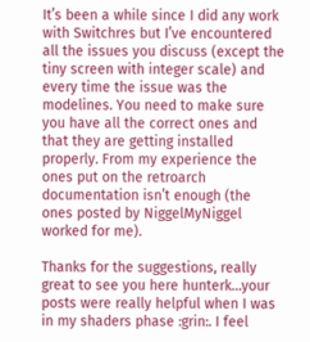It’s been a while since I did any work with Switchres but I’ve encountered all the issues you discuss (except the tiny screen with integer scale) and every time the issue was the modelines. You need to make sure you have all the correct ones and that they are getting installed properly. From my experience the ones put on the retroarch documentation isn’t enough (the ones posted by NiggelMyNiggel worked for me).

Thanks for the suggestions, really great to see you here hunterk…your posts were really helpful when I was in my shaders phase :grin:. I feel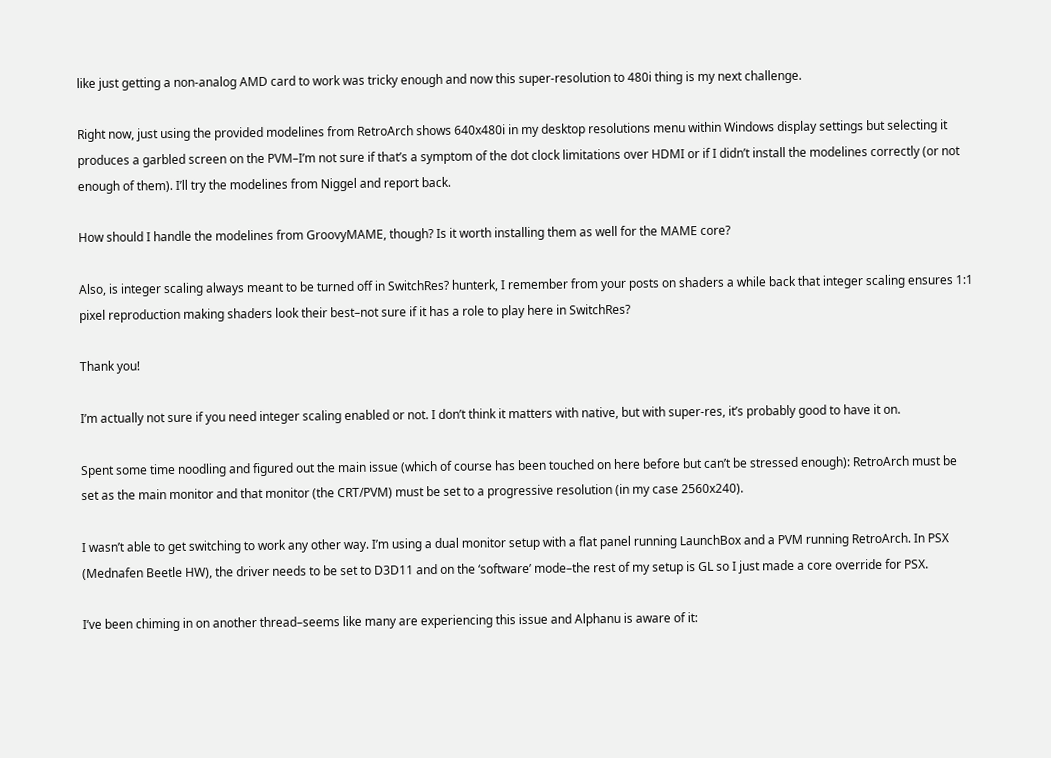like just getting a non-analog AMD card to work was tricky enough and now this super-resolution to 480i thing is my next challenge.

Right now, just using the provided modelines from RetroArch shows 640x480i in my desktop resolutions menu within Windows display settings but selecting it produces a garbled screen on the PVM–I’m not sure if that’s a symptom of the dot clock limitations over HDMI or if I didn’t install the modelines correctly (or not enough of them). I’ll try the modelines from Niggel and report back.

How should I handle the modelines from GroovyMAME, though? Is it worth installing them as well for the MAME core?

Also, is integer scaling always meant to be turned off in SwitchRes? hunterk, I remember from your posts on shaders a while back that integer scaling ensures 1:1 pixel reproduction making shaders look their best–not sure if it has a role to play here in SwitchRes?

Thank you!

I’m actually not sure if you need integer scaling enabled or not. I don’t think it matters with native, but with super-res, it’s probably good to have it on.

Spent some time noodling and figured out the main issue (which of course has been touched on here before but can’t be stressed enough): RetroArch must be set as the main monitor and that monitor (the CRT/PVM) must be set to a progressive resolution (in my case 2560x240).

I wasn’t able to get switching to work any other way. I’m using a dual monitor setup with a flat panel running LaunchBox and a PVM running RetroArch. In PSX (Mednafen Beetle HW), the driver needs to be set to D3D11 and on the ‘software’ mode–the rest of my setup is GL so I just made a core override for PSX.

I’ve been chiming in on another thread–seems like many are experiencing this issue and Alphanu is aware of it: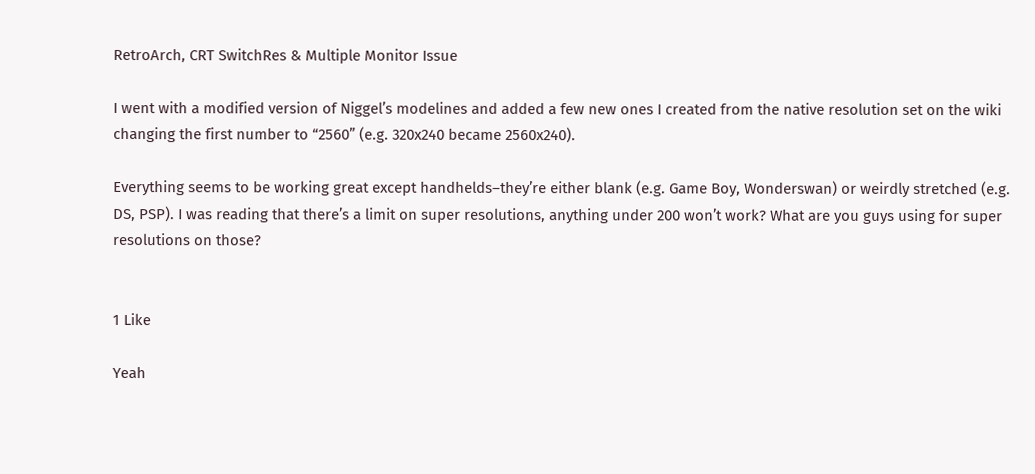RetroArch, CRT SwitchRes & Multiple Monitor Issue

I went with a modified version of Niggel’s modelines and added a few new ones I created from the native resolution set on the wiki changing the first number to “2560” (e.g. 320x240 became 2560x240).

Everything seems to be working great except handhelds–they’re either blank (e.g. Game Boy, Wonderswan) or weirdly stretched (e.g. DS, PSP). I was reading that there’s a limit on super resolutions, anything under 200 won’t work? What are you guys using for super resolutions on those?


1 Like

Yeah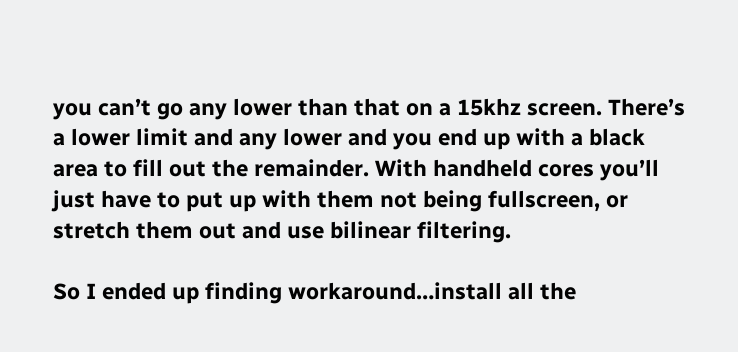you can’t go any lower than that on a 15khz screen. There’s a lower limit and any lower and you end up with a black area to fill out the remainder. With handheld cores you’ll just have to put up with them not being fullscreen, or stretch them out and use bilinear filtering.

So I ended up finding workaround…install all the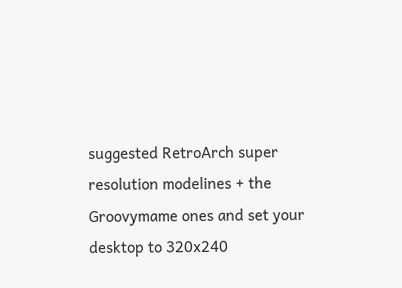suggested RetroArch super resolution modelines + the Groovymame ones and set your desktop to 320x240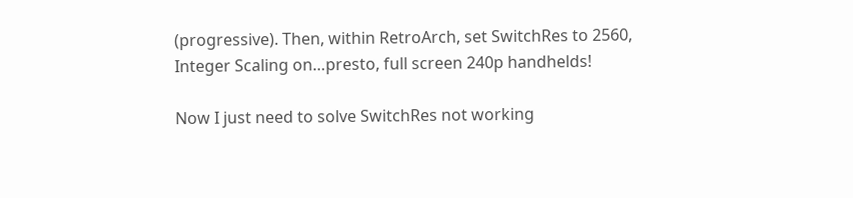(progressive). Then, within RetroArch, set SwitchRes to 2560, Integer Scaling on…presto, full screen 240p handhelds!

Now I just need to solve SwitchRes not working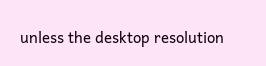unless the desktop resolution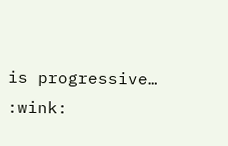is progressive… :wink: